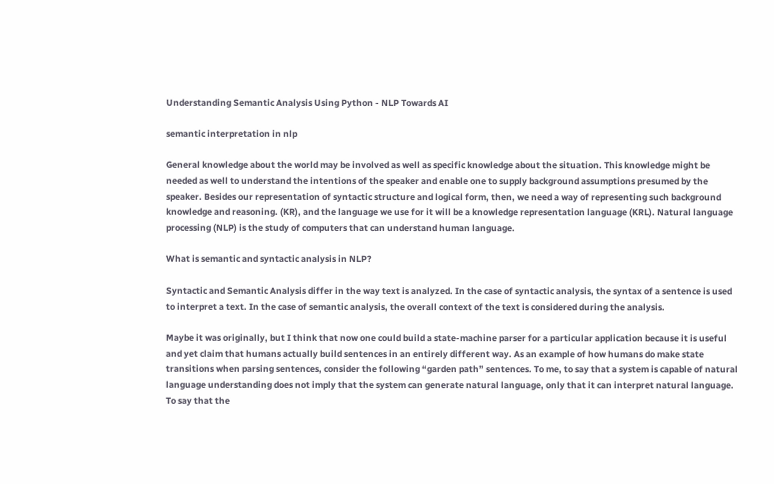Understanding Semantic Analysis Using Python - NLP Towards AI

semantic interpretation in nlp

General knowledge about the world may be involved as well as specific knowledge about the situation. This knowledge might be needed as well to understand the intentions of the speaker and enable one to supply background assumptions presumed by the speaker. Besides our representation of syntactic structure and logical form, then, we need a way of representing such background knowledge and reasoning. (KR), and the language we use for it will be a knowledge representation language (KRL). Natural language processing (NLP) is the study of computers that can understand human language.

What is semantic and syntactic analysis in NLP?

Syntactic and Semantic Analysis differ in the way text is analyzed. In the case of syntactic analysis, the syntax of a sentence is used to interpret a text. In the case of semantic analysis, the overall context of the text is considered during the analysis.

Maybe it was originally, but I think that now one could build a state-machine parser for a particular application because it is useful and yet claim that humans actually build sentences in an entirely different way. As an example of how humans do make state transitions when parsing sentences, consider the following “garden path” sentences. To me, to say that a system is capable of natural language understanding does not imply that the system can generate natural language, only that it can interpret natural language. To say that the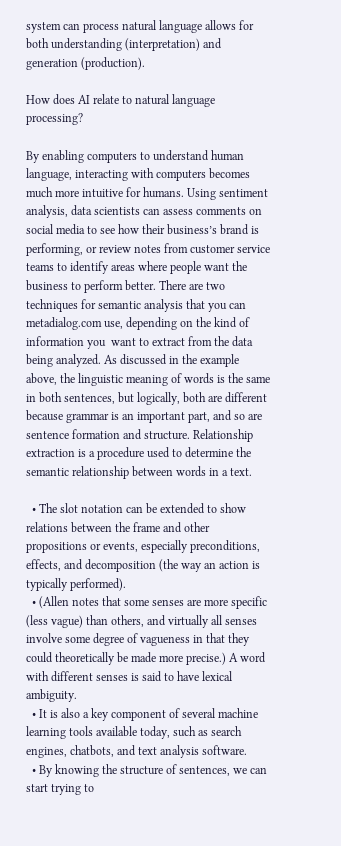system can process natural language allows for both understanding (interpretation) and generation (production).

How does AI relate to natural language processing?

By enabling computers to understand human language, interacting with computers becomes much more intuitive for humans. Using sentiment analysis, data scientists can assess comments on social media to see how their business’s brand is performing, or review notes from customer service teams to identify areas where people want the business to perform better. There are two techniques for semantic analysis that you can metadialog.com use, depending on the kind of information you  want to extract from the data being analyzed. As discussed in the example above, the linguistic meaning of words is the same in both sentences, but logically, both are different because grammar is an important part, and so are sentence formation and structure. Relationship extraction is a procedure used to determine the semantic relationship between words in a text.

  • The slot notation can be extended to show relations between the frame and other propositions or events, especially preconditions, effects, and decomposition (the way an action is typically performed).
  • (Allen notes that some senses are more specific (less vague) than others, and virtually all senses involve some degree of vagueness in that they could theoretically be made more precise.) A word with different senses is said to have lexical ambiguity.
  • It is also a key component of several machine learning tools available today, such as search engines, chatbots, and text analysis software.
  • By knowing the structure of sentences, we can start trying to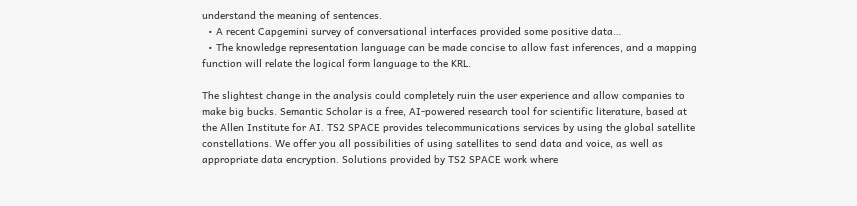understand the meaning of sentences.
  • A recent Capgemini survey of conversational interfaces provided some positive data…
  • The knowledge representation language can be made concise to allow fast inferences, and a mapping function will relate the logical form language to the KRL.

The slightest change in the analysis could completely ruin the user experience and allow companies to make big bucks. Semantic Scholar is a free, AI-powered research tool for scientific literature, based at the Allen Institute for AI. TS2 SPACE provides telecommunications services by using the global satellite constellations. We offer you all possibilities of using satellites to send data and voice, as well as appropriate data encryption. Solutions provided by TS2 SPACE work where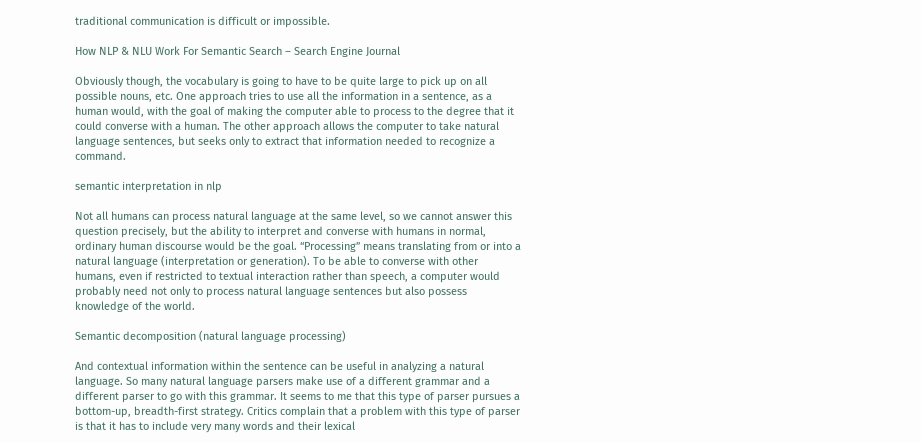traditional communication is difficult or impossible.

How NLP & NLU Work For Semantic Search – Search Engine Journal

Obviously though, the vocabulary is going to have to be quite large to pick up on all possible nouns, etc. One approach tries to use all the information in a sentence, as a human would, with the goal of making the computer able to process to the degree that it could converse with a human. The other approach allows the computer to take natural language sentences, but seeks only to extract that information needed to recognize a command.

semantic interpretation in nlp

Not all humans can process natural language at the same level, so we cannot answer this question precisely, but the ability to interpret and converse with humans in normal, ordinary human discourse would be the goal. “Processing” means translating from or into a natural language (interpretation or generation). To be able to converse with other humans, even if restricted to textual interaction rather than speech, a computer would probably need not only to process natural language sentences but also possess knowledge of the world.

Semantic decomposition (natural language processing)

And contextual information within the sentence can be useful in analyzing a natural language. So many natural language parsers make use of a different grammar and a different parser to go with this grammar. It seems to me that this type of parser pursues a bottom-up, breadth-first strategy. Critics complain that a problem with this type of parser is that it has to include very many words and their lexical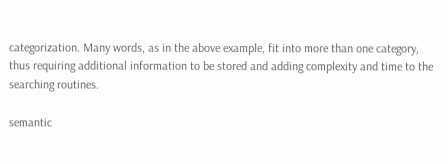categorization. Many words, as in the above example, fit into more than one category, thus requiring additional information to be stored and adding complexity and time to the searching routines.

semantic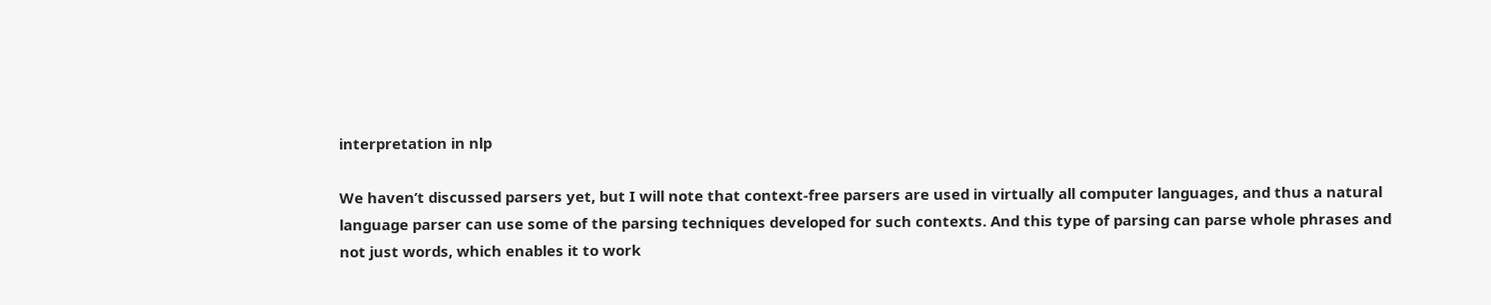interpretation in nlp

We haven’t discussed parsers yet, but I will note that context-free parsers are used in virtually all computer languages, and thus a natural language parser can use some of the parsing techniques developed for such contexts. And this type of parsing can parse whole phrases and not just words, which enables it to work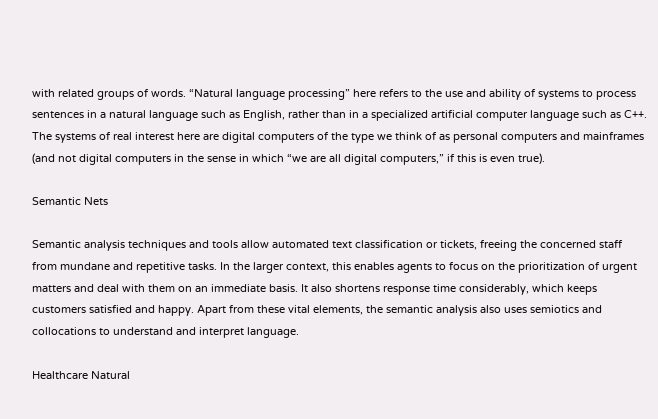with related groups of words. “Natural language processing” here refers to the use and ability of systems to process sentences in a natural language such as English, rather than in a specialized artificial computer language such as C++. The systems of real interest here are digital computers of the type we think of as personal computers and mainframes (and not digital computers in the sense in which “we are all digital computers,” if this is even true).

Semantic Nets

Semantic analysis techniques and tools allow automated text classification or tickets, freeing the concerned staff from mundane and repetitive tasks. In the larger context, this enables agents to focus on the prioritization of urgent matters and deal with them on an immediate basis. It also shortens response time considerably, which keeps customers satisfied and happy. Apart from these vital elements, the semantic analysis also uses semiotics and collocations to understand and interpret language.

Healthcare Natural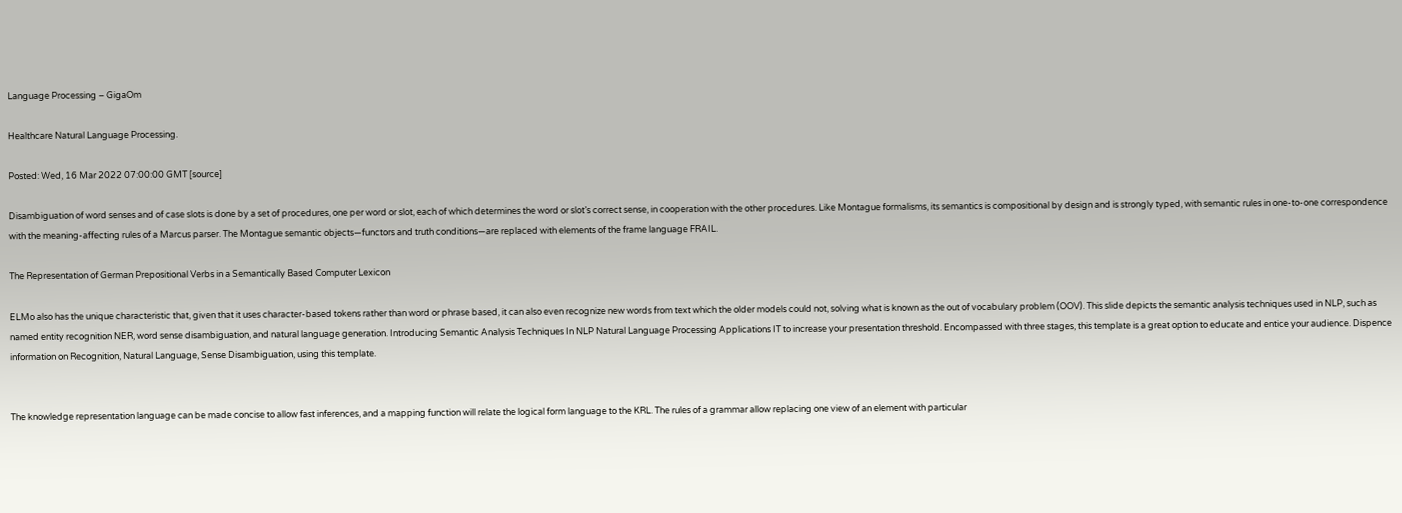Language Processing – GigaOm

Healthcare Natural Language Processing.

Posted: Wed, 16 Mar 2022 07:00:00 GMT [source]

Disambiguation of word senses and of case slots is done by a set of procedures, one per word or slot, each of which determines the word or slot’s correct sense, in cooperation with the other procedures. Like Montague formalisms, its semantics is compositional by design and is strongly typed, with semantic rules in one-to-one correspondence with the meaning-affecting rules of a Marcus parser. The Montague semantic objects—functors and truth conditions—are replaced with elements of the frame language FRAIL.

The Representation of German Prepositional Verbs in a Semantically Based Computer Lexicon

ELMo also has the unique characteristic that, given that it uses character-based tokens rather than word or phrase based, it can also even recognize new words from text which the older models could not, solving what is known as the out of vocabulary problem (OOV). This slide depicts the semantic analysis techniques used in NLP, such as named entity recognition NER, word sense disambiguation, and natural language generation. Introducing Semantic Analysis Techniques In NLP Natural Language Processing Applications IT to increase your presentation threshold. Encompassed with three stages, this template is a great option to educate and entice your audience. Dispence information on Recognition, Natural Language, Sense Disambiguation, using this template.


The knowledge representation language can be made concise to allow fast inferences, and a mapping function will relate the logical form language to the KRL. The rules of a grammar allow replacing one view of an element with particular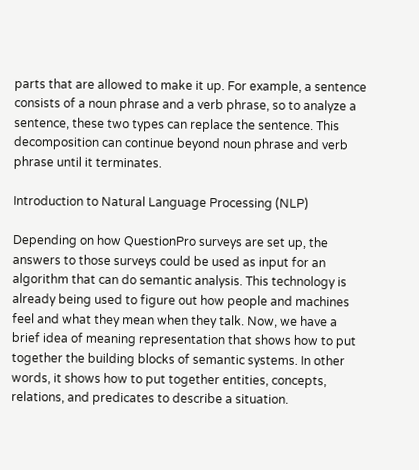parts that are allowed to make it up. For example, a sentence consists of a noun phrase and a verb phrase, so to analyze a sentence, these two types can replace the sentence. This decomposition can continue beyond noun phrase and verb phrase until it terminates.

Introduction to Natural Language Processing (NLP)

Depending on how QuestionPro surveys are set up, the answers to those surveys could be used as input for an algorithm that can do semantic analysis. This technology is already being used to figure out how people and machines feel and what they mean when they talk. Now, we have a brief idea of meaning representation that shows how to put together the building blocks of semantic systems. In other words, it shows how to put together entities, concepts, relations, and predicates to describe a situation.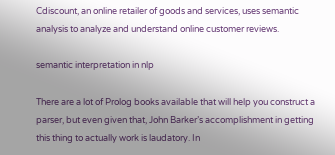Cdiscount, an online retailer of goods and services, uses semantic analysis to analyze and understand online customer reviews.

semantic interpretation in nlp

There are a lot of Prolog books available that will help you construct a parser, but even given that, John Barker’s accomplishment in getting this thing to actually work is laudatory. In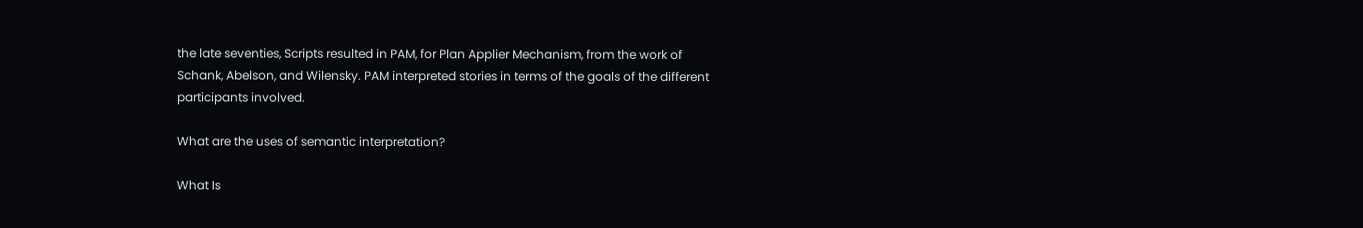the late seventies, Scripts resulted in PAM, for Plan Applier Mechanism, from the work of Schank, Abelson, and Wilensky. PAM interpreted stories in terms of the goals of the different participants involved.

What are the uses of semantic interpretation?

What Is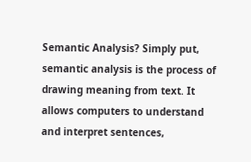Semantic Analysis? Simply put, semantic analysis is the process of drawing meaning from text. It allows computers to understand and interpret sentences,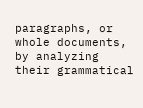paragraphs, or whole documents, by analyzing their grammatical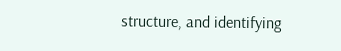structure, and identifying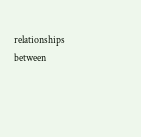relationships between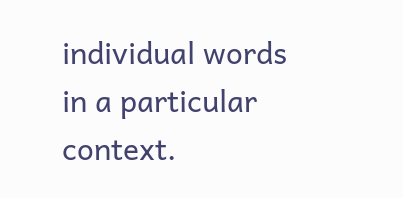individual words in a particular context.